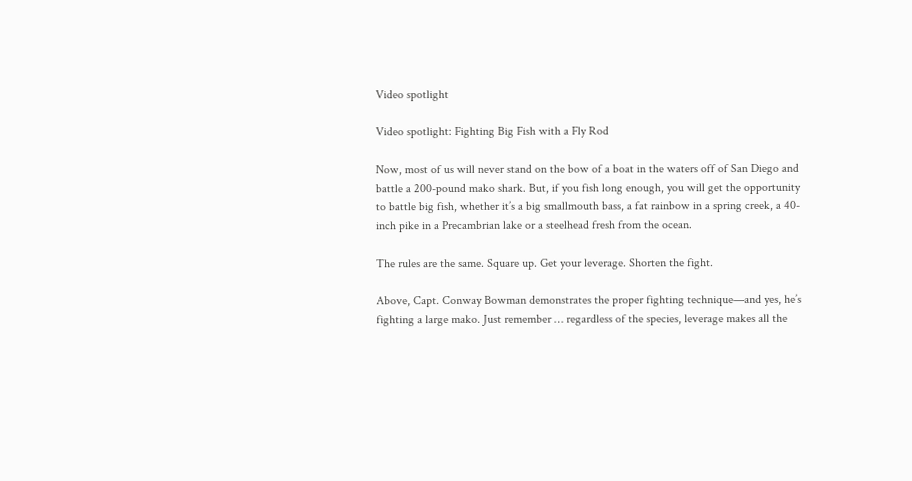Video spotlight

Video spotlight: Fighting Big Fish with a Fly Rod

Now, most of us will never stand on the bow of a boat in the waters off of San Diego and battle a 200-pound mako shark. But, if you fish long enough, you will get the opportunity to battle big fish, whether it’s a big smallmouth bass, a fat rainbow in a spring creek, a 40-inch pike in a Precambrian lake or a steelhead fresh from the ocean.

The rules are the same. Square up. Get your leverage. Shorten the fight.

Above, Capt. Conway Bowman demonstrates the proper fighting technique—and yes, he’s fighting a large mako. Just remember … regardless of the species, leverage makes all the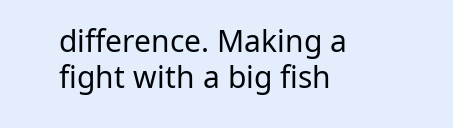difference. Making a fight with a big fish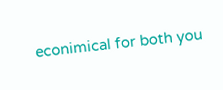econimical for both you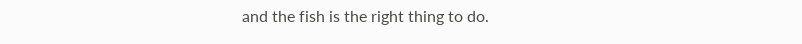and the fish is the right thing to do.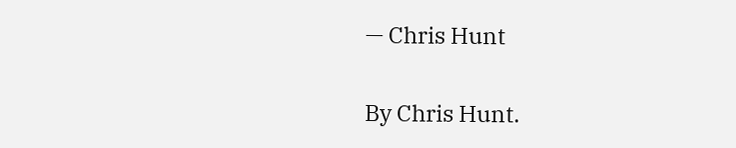— Chris Hunt

By Chris Hunt.